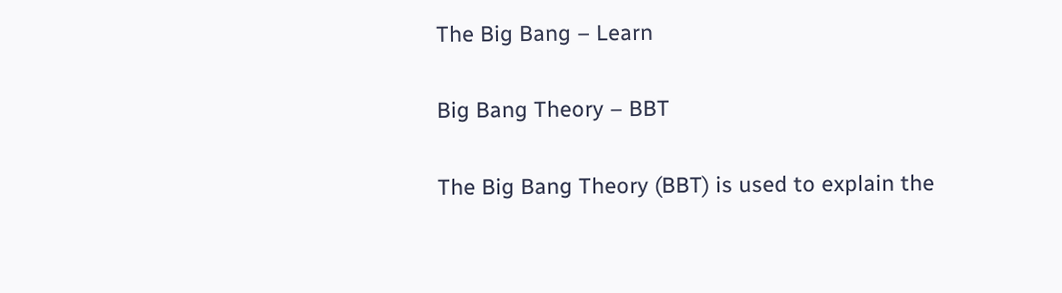The Big Bang – Learn

Big Bang Theory – BBT

The Big Bang Theory (BBT) is used to explain the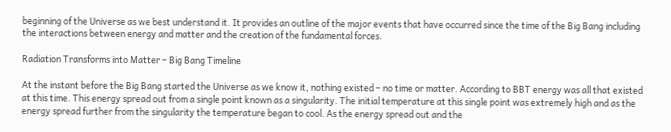beginning of the Universe as we best understand it. It provides an outline of the major events that have occurred since the time of the Big Bang including the interactions between energy and matter and the creation of the fundamental forces.

Radiation Transforms into Matter – Big Bang Timeline

At the instant before the Big Bang started the Universe as we know it, nothing existed – no time or matter. According to BBT energy was all that existed at this time. This energy spread out from a single point known as a singularity. The initial temperature at this single point was extremely high and as the energy spread further from the singularity the temperature began to cool. As the energy spread out and the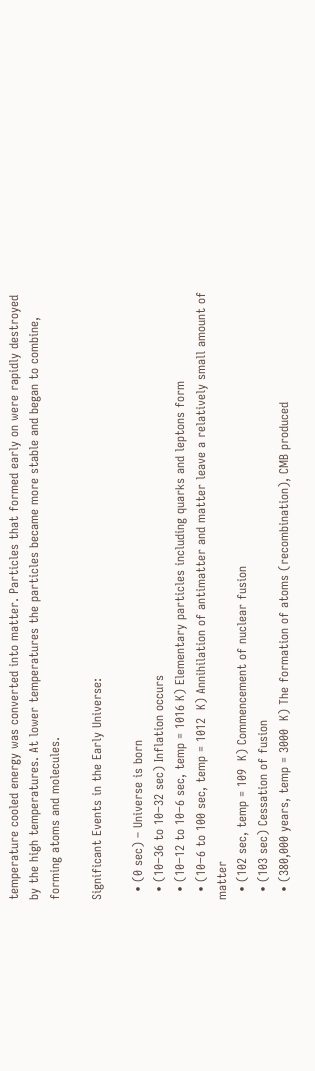temperature cooled energy was converted into matter. Particles that formed early on were rapidly destroyed by the high temperatures. At lower temperatures the particles became more stable and began to combine, forming atoms and molecules.

Significant Events in the Early Universe:

  • (0 sec) – Universe is born
  • (10−36 to 10−32 sec) Inflation occurs
  • (10−12 to 10−6 sec, temp = 1016 K) Elementary particles including quarks and leptons form
  • (10−6 to 100 sec, temp = 1012  K) Annihilation of antimatter and matter leave a relatively small amount of matter
  • (102 sec, temp = 109  K) Commencement of nuclear fusion
  • (103 sec) Cessation of fusion
  • (380,000 years, temp = 3000  K) The formation of atoms (recombination), CMB produced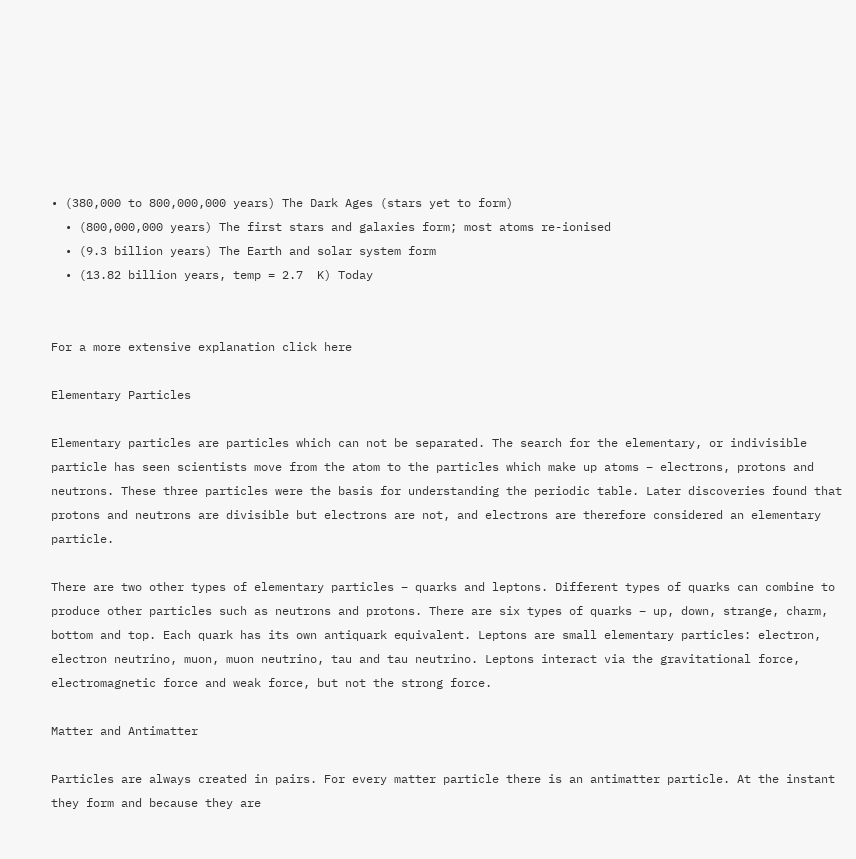• (380,000 to 800,000,000 years) The Dark Ages (stars yet to form)
  • (800,000,000 years) The first stars and galaxies form; most atoms re-ionised
  • (9.3 billion years) The Earth and solar system form
  • (13.82 billion years, temp = 2.7  K) Today


For a more extensive explanation click here

Elementary Particles

Elementary particles are particles which can not be separated. The search for the elementary, or indivisible particle has seen scientists move from the atom to the particles which make up atoms – electrons, protons and neutrons. These three particles were the basis for understanding the periodic table. Later discoveries found that protons and neutrons are divisible but electrons are not, and electrons are therefore considered an elementary particle.

There are two other types of elementary particles – quarks and leptons. Different types of quarks can combine to produce other particles such as neutrons and protons. There are six types of quarks – up, down, strange, charm, bottom and top. Each quark has its own antiquark equivalent. Leptons are small elementary particles: electron, electron neutrino, muon, muon neutrino, tau and tau neutrino. Leptons interact via the gravitational force, electromagnetic force and weak force, but not the strong force.

Matter and Antimatter

Particles are always created in pairs. For every matter particle there is an antimatter particle. At the instant they form and because they are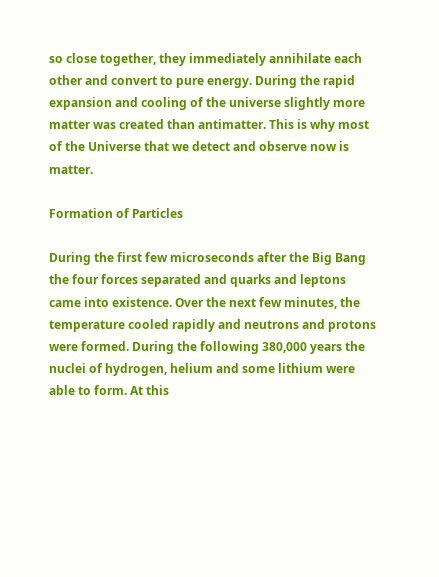so close together, they immediately annihilate each other and convert to pure energy. During the rapid expansion and cooling of the universe slightly more matter was created than antimatter. This is why most of the Universe that we detect and observe now is matter.

Formation of Particles

During the first few microseconds after the Big Bang the four forces separated and quarks and leptons came into existence. Over the next few minutes, the temperature cooled rapidly and neutrons and protons were formed. During the following 380,000 years the nuclei of hydrogen, helium and some lithium were able to form. At this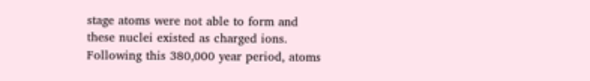stage atoms were not able to form and these nuclei existed as charged ions. Following this 380,000 year period, atoms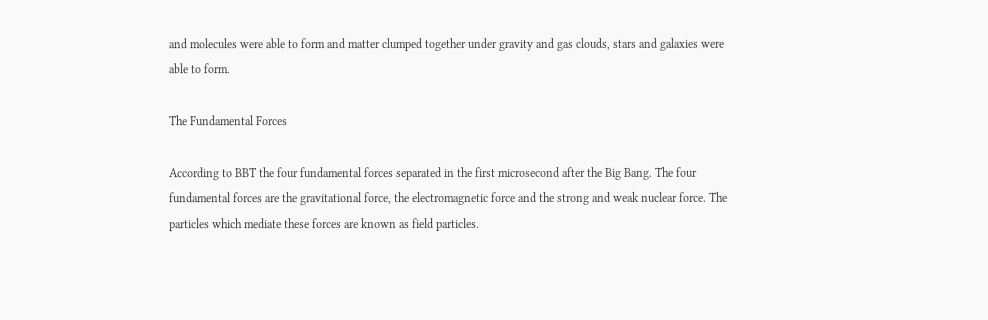and molecules were able to form and matter clumped together under gravity and gas clouds, stars and galaxies were able to form.

The Fundamental Forces

According to BBT the four fundamental forces separated in the first microsecond after the Big Bang. The four fundamental forces are the gravitational force, the electromagnetic force and the strong and weak nuclear force. The particles which mediate these forces are known as field particles.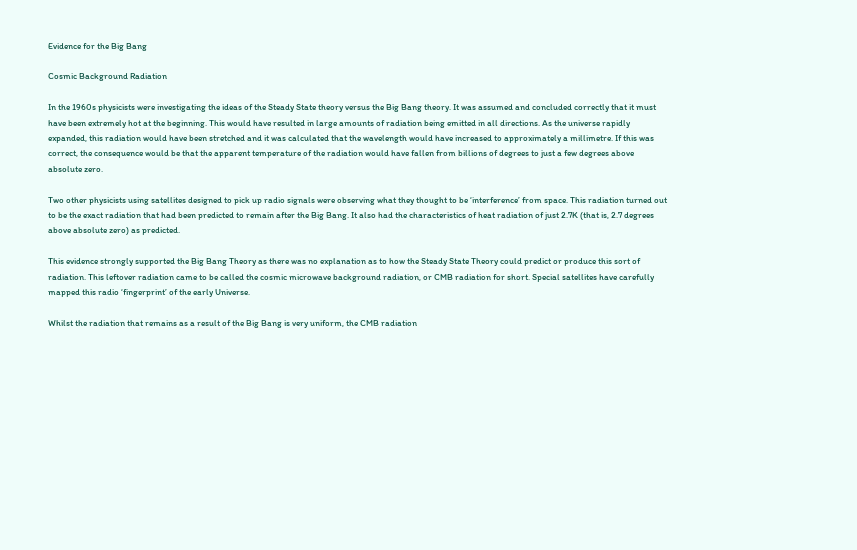Evidence for the Big Bang

Cosmic Background Radiation

In the 1960s physicists were investigating the ideas of the Steady State theory versus the Big Bang theory. It was assumed and concluded correctly that it must have been extremely hot at the beginning. This would have resulted in large amounts of radiation being emitted in all directions. As the universe rapidly expanded, this radiation would have been stretched and it was calculated that the wavelength would have increased to approximately a millimetre. If this was correct, the consequence would be that the apparent temperature of the radiation would have fallen from billions of degrees to just a few degrees above absolute zero.

Two other physicists using satellites designed to pick up radio signals were observing what they thought to be ‘interference’ from space. This radiation turned out to be the exact radiation that had been predicted to remain after the Big Bang. It also had the characteristics of heat radiation of just 2.7K (that is, 2.7 degrees above absolute zero) as predicted.

This evidence strongly supported the Big Bang Theory as there was no explanation as to how the Steady State Theory could predict or produce this sort of radiation. This leftover radiation came to be called the cosmic microwave background radiation, or CMB radiation for short. Special satellites have carefully mapped this radio ‘fingerprint’ of the early Universe.

Whilst the radiation that remains as a result of the Big Bang is very uniform, the CMB radiation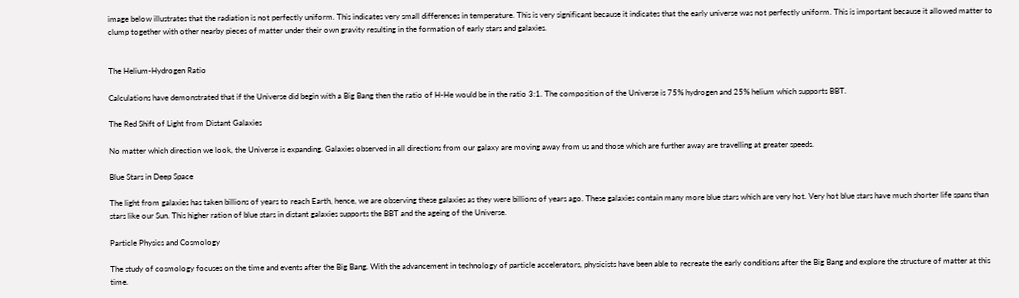image below illustrates that the radiation is not perfectly uniform. This indicates very small differences in temperature. This is very significant because it indicates that the early universe was not perfectly uniform. This is important because it allowed matter to clump together with other nearby pieces of matter under their own gravity resulting in the formation of early stars and galaxies.


The Helium-Hydrogen Ratio

Calculations have demonstrated that if the Universe did begin with a Big Bang then the ratio of H-He would be in the ratio 3:1. The composition of the Universe is 75% hydrogen and 25% helium which supports BBT.

The Red Shift of Light from Distant Galaxies

No matter which direction we look, the Universe is expanding. Galaxies observed in all directions from our galaxy are moving away from us and those which are further away are travelling at greater speeds.

Blue Stars in Deep Space

The light from galaxies has taken billions of years to reach Earth, hence, we are observing these galaxies as they were billions of years ago. These galaxies contain many more blue stars which are very hot. Very hot blue stars have much shorter life spans than stars like our Sun. This higher ration of blue stars in distant galaxies supports the BBT and the ageing of the Universe.

Particle Physics and Cosmology

The study of cosmology focuses on the time and events after the Big Bang. With the advancement in technology of particle accelerators, physicists have been able to recreate the early conditions after the Big Bang and explore the structure of matter at this time.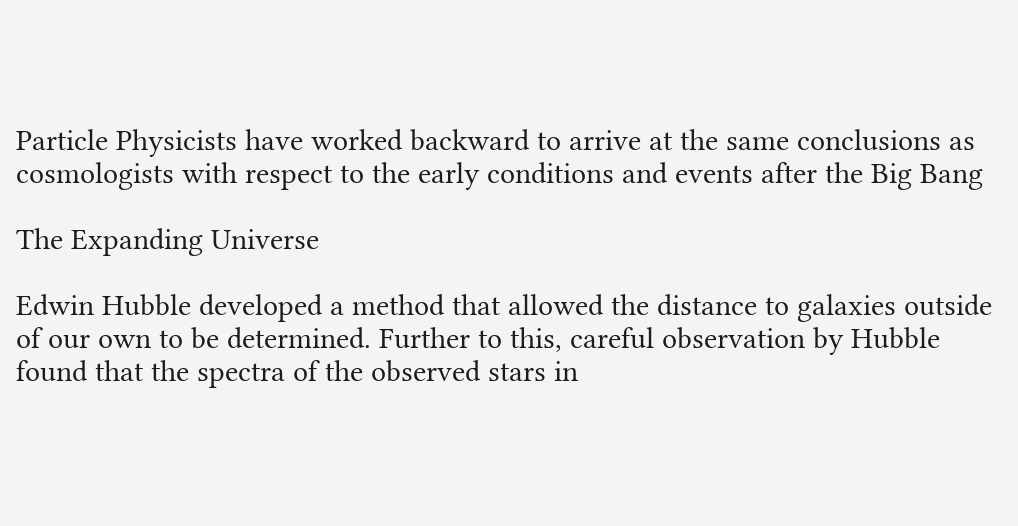Particle Physicists have worked backward to arrive at the same conclusions as cosmologists with respect to the early conditions and events after the Big Bang

The Expanding Universe

Edwin Hubble developed a method that allowed the distance to galaxies outside of our own to be determined. Further to this, careful observation by Hubble found that the spectra of the observed stars in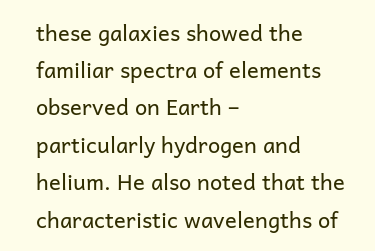these galaxies showed the familiar spectra of elements observed on Earth – particularly hydrogen and helium. He also noted that the characteristic wavelengths of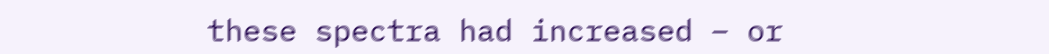these spectra had increased – or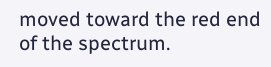moved toward the red end of the spectrum.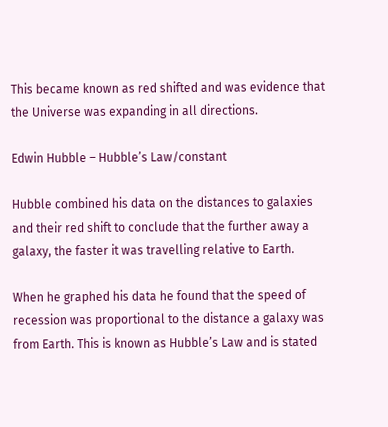This became known as red shifted and was evidence that the Universe was expanding in all directions.

Edwin Hubble – Hubble’s Law/constant

Hubble combined his data on the distances to galaxies and their red shift to conclude that the further away a galaxy, the faster it was travelling relative to Earth.

When he graphed his data he found that the speed of recession was proportional to the distance a galaxy was from Earth. This is known as Hubble’s Law and is stated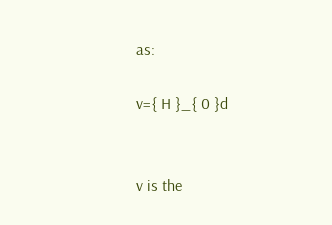as:

v={ H }_{ 0 }d


v is the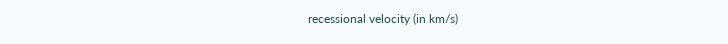recessional velocity (in km/s)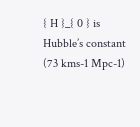{ H }_{ 0 } is Hubble’s constant (73 kms-1 Mpc-1)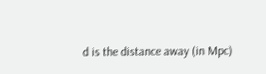d is the distance away (in Mpc)